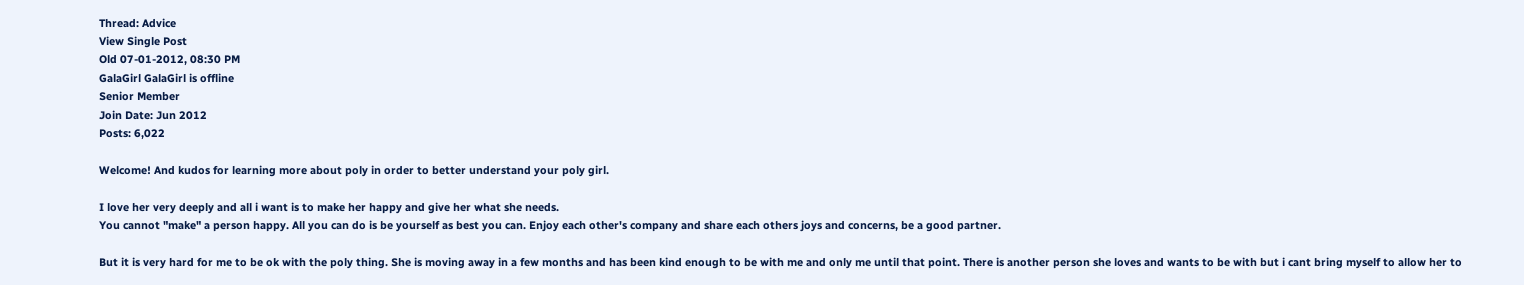Thread: Advice
View Single Post
Old 07-01-2012, 08:30 PM
GalaGirl GalaGirl is offline
Senior Member
Join Date: Jun 2012
Posts: 6,022

Welcome! And kudos for learning more about poly in order to better understand your poly girl.

I love her very deeply and all i want is to make her happy and give her what she needs.
You cannot "make" a person happy. All you can do is be yourself as best you can. Enjoy each other's company and share each others joys and concerns, be a good partner.

But it is very hard for me to be ok with the poly thing. She is moving away in a few months and has been kind enough to be with me and only me until that point. There is another person she loves and wants to be with but i cant bring myself to allow her to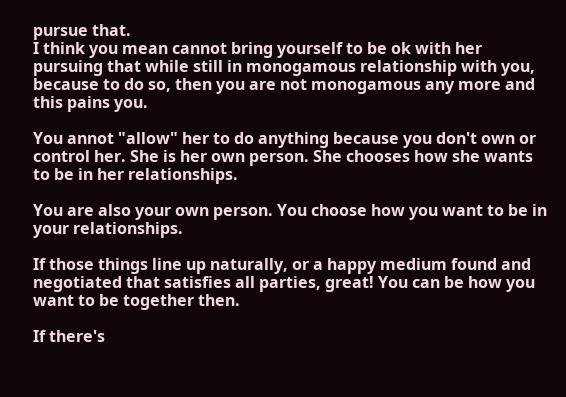pursue that.
I think you mean cannot bring yourself to be ok with her pursuing that while still in monogamous relationship with you, because to do so, then you are not monogamous any more and this pains you.

You annot "allow" her to do anything because you don't own or control her. She is her own person. She chooses how she wants to be in her relationships.

You are also your own person. You choose how you want to be in your relationships.

If those things line up naturally, or a happy medium found and negotiated that satisfies all parties, great! You can be how you want to be together then.

If there's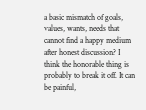a basic mismatch of goals, values, wants, needs that cannot find a happy medium after honest discussion? I think the honorable thing is probably to break it off. It can be painful,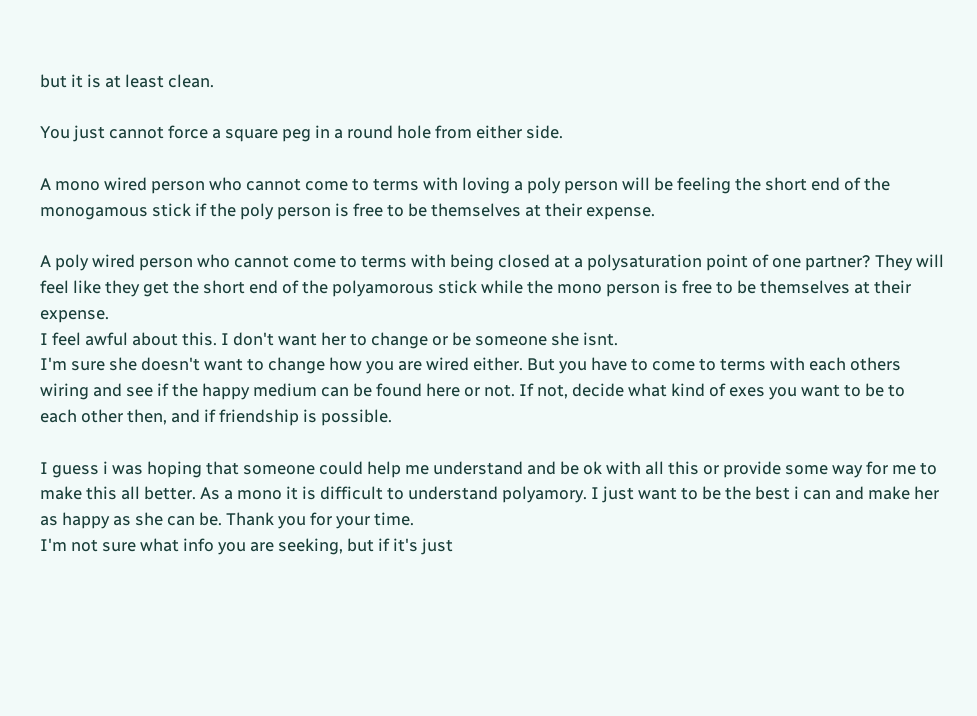but it is at least clean.

You just cannot force a square peg in a round hole from either side.

A mono wired person who cannot come to terms with loving a poly person will be feeling the short end of the monogamous stick if the poly person is free to be themselves at their expense.

A poly wired person who cannot come to terms with being closed at a polysaturation point of one partner? They will feel like they get the short end of the polyamorous stick while the mono person is free to be themselves at their expense.
I feel awful about this. I don't want her to change or be someone she isnt.
I'm sure she doesn't want to change how you are wired either. But you have to come to terms with each others wiring and see if the happy medium can be found here or not. If not, decide what kind of exes you want to be to each other then, and if friendship is possible.

I guess i was hoping that someone could help me understand and be ok with all this or provide some way for me to make this all better. As a mono it is difficult to understand polyamory. I just want to be the best i can and make her as happy as she can be. Thank you for your time.
I'm not sure what info you are seeking, but if it's just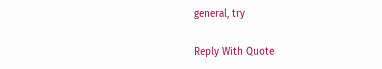general, try

Reply With Quote